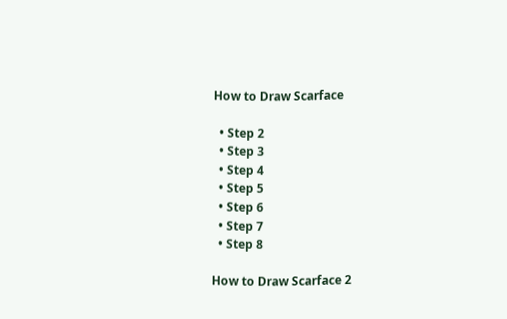How to Draw Scarface

  • Step 2
  • Step 3
  • Step 4
  • Step 5
  • Step 6
  • Step 7
  • Step 8

How to Draw Scarface 2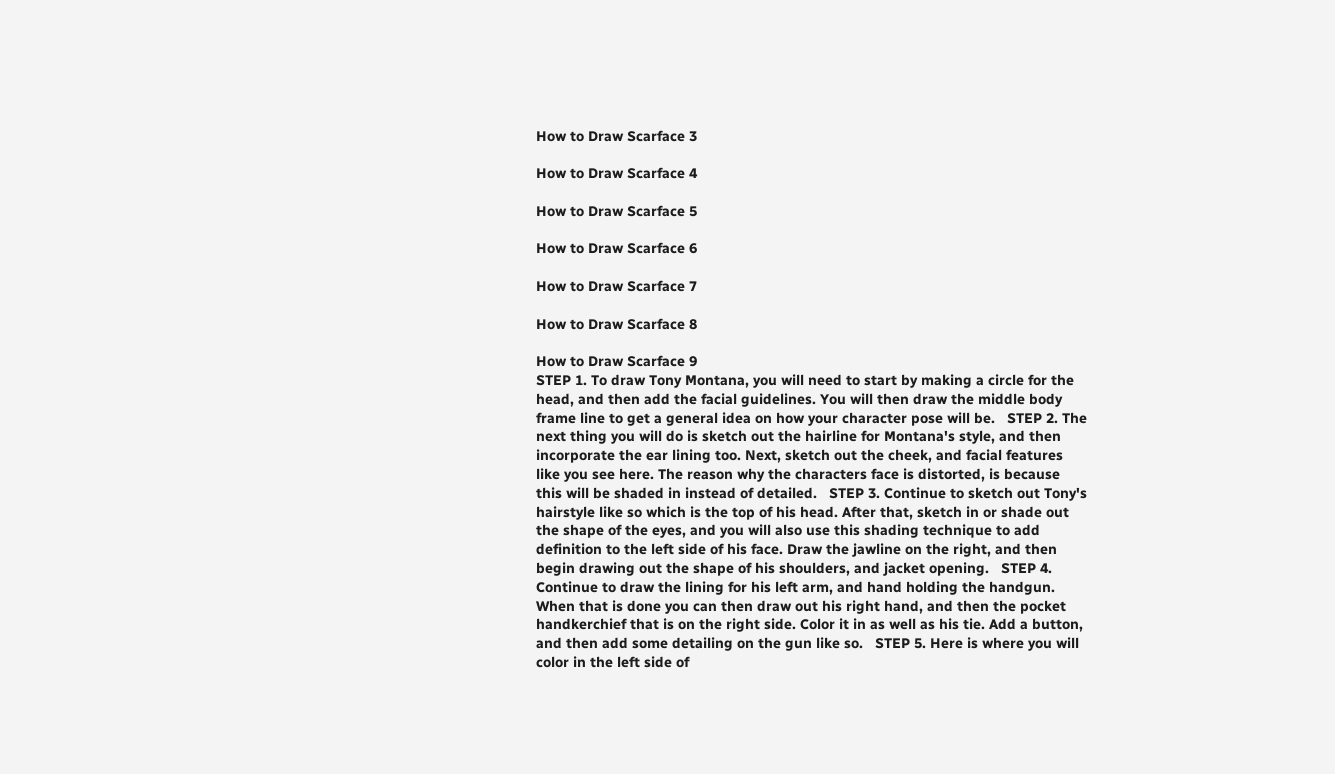How to Draw Scarface 3

How to Draw Scarface 4

How to Draw Scarface 5

How to Draw Scarface 6

How to Draw Scarface 7

How to Draw Scarface 8

How to Draw Scarface 9
STEP 1. To draw Tony Montana, you will need to start by making a circle for the head, and then add the facial guidelines. You will then draw the middle body frame line to get a general idea on how your character pose will be.   STEP 2. The next thing you will do is sketch out the hairline for Montana's style, and then incorporate the ear lining too. Next, sketch out the cheek, and facial features like you see here. The reason why the characters face is distorted, is because this will be shaded in instead of detailed.   STEP 3. Continue to sketch out Tony's hairstyle like so which is the top of his head. After that, sketch in or shade out the shape of the eyes, and you will also use this shading technique to add definition to the left side of his face. Draw the jawline on the right, and then begin drawing out the shape of his shoulders, and jacket opening.   STEP 4. Continue to draw the lining for his left arm, and hand holding the handgun. When that is done you can then draw out his right hand, and then the pocket handkerchief that is on the right side. Color it in as well as his tie. Add a button, and then add some detailing on the gun like so.   STEP 5. Here is where you will color in the left side of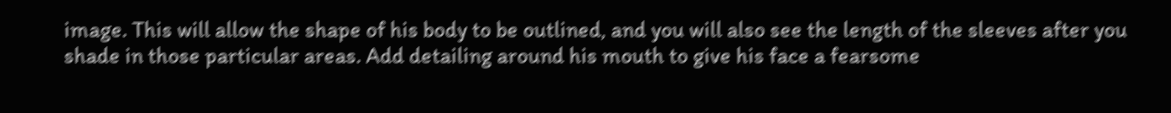image. This will allow the shape of his body to be outlined, and you will also see the length of the sleeves after you shade in those particular areas. Add detailing around his mouth to give his face a fearsome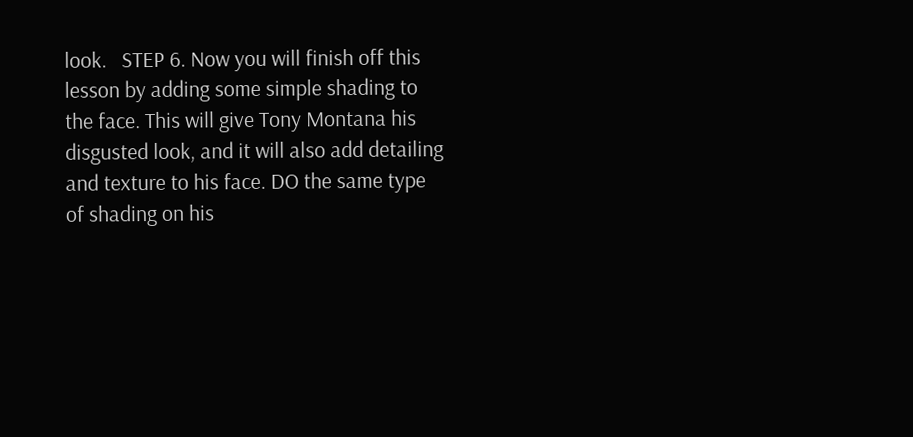look.   STEP 6. Now you will finish off this lesson by adding some simple shading to the face. This will give Tony Montana his disgusted look, and it will also add detailing and texture to his face. DO the same type of shading on his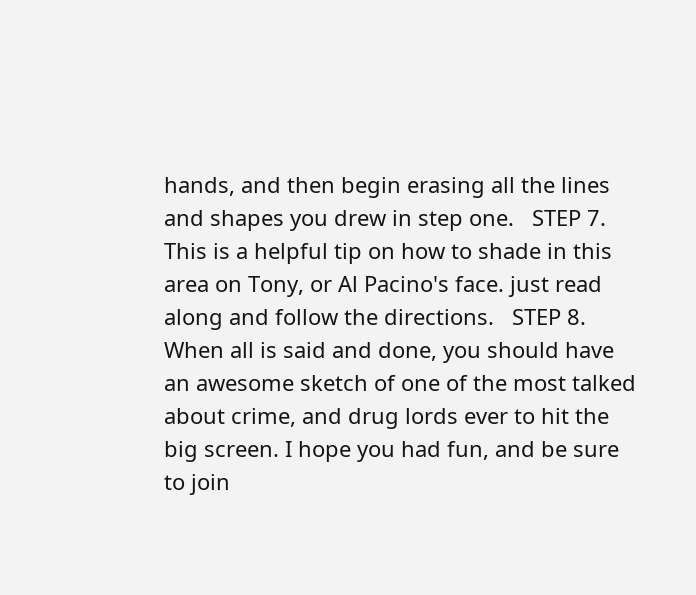hands, and then begin erasing all the lines and shapes you drew in step one.   STEP 7. This is a helpful tip on how to shade in this area on Tony, or Al Pacino's face. just read along and follow the directions.   STEP 8. When all is said and done, you should have an awesome sketch of one of the most talked about crime, and drug lords ever to hit the big screen. I hope you had fun, and be sure to join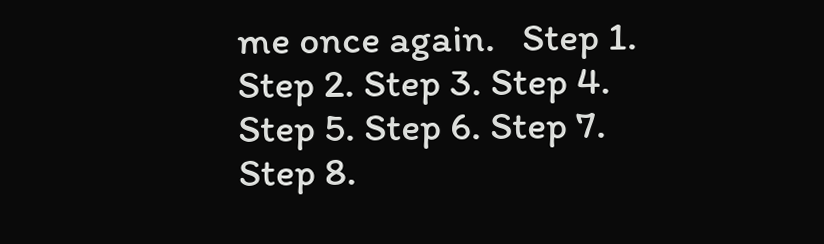me once again.   Step 1. Step 2. Step 3. Step 4. Step 5. Step 6. Step 7. Step 8.